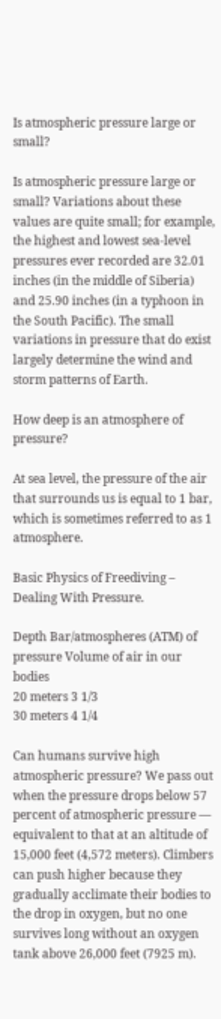Is atmospheric pressure large or small?

Is atmospheric pressure large or small? Variations about these values are quite small; for example, the highest and lowest sea-level pressures ever recorded are 32.01 inches (in the middle of Siberia) and 25.90 inches (in a typhoon in the South Pacific). The small variations in pressure that do exist largely determine the wind and storm patterns of Earth.

How deep is an atmosphere of pressure?

At sea level, the pressure of the air that surrounds us is equal to 1 bar, which is sometimes referred to as 1 atmosphere.

Basic Physics of Freediving – Dealing With Pressure.

Depth Bar/atmospheres (ATM) of pressure Volume of air in our bodies
20 meters 3 1/3
30 meters 4 1/4

Can humans survive high atmospheric pressure? We pass out when the pressure drops below 57 percent of atmospheric pressure — equivalent to that at an altitude of 15,000 feet (4,572 meters). Climbers can push higher because they gradually acclimate their bodies to the drop in oxygen, but no one survives long without an oxygen tank above 26,000 feet (7925 m).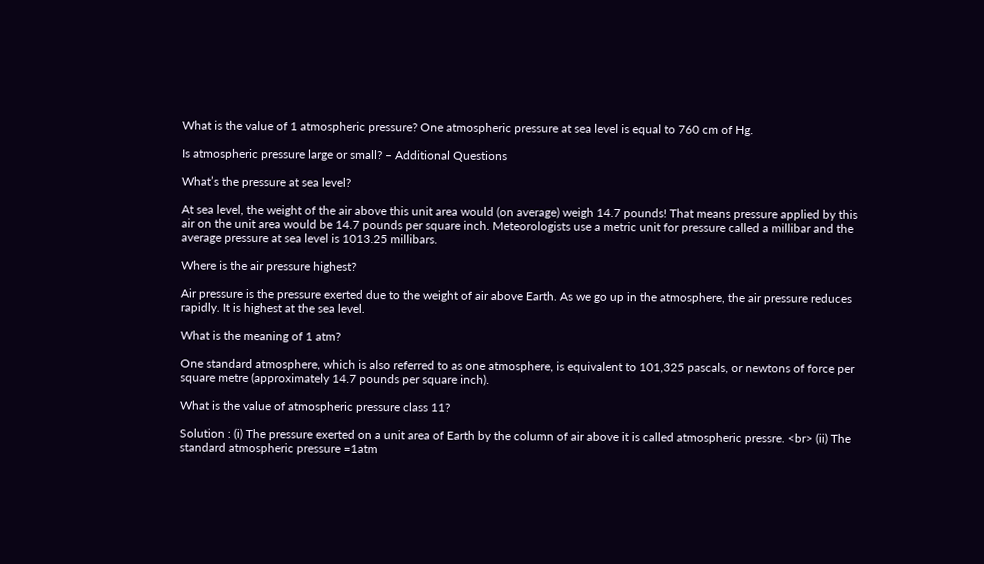What is the value of 1 atmospheric pressure? One atmospheric pressure at sea level is equal to 760 cm of Hg.

Is atmospheric pressure large or small? – Additional Questions

What’s the pressure at sea level?

At sea level, the weight of the air above this unit area would (on average) weigh 14.7 pounds! That means pressure applied by this air on the unit area would be 14.7 pounds per square inch. Meteorologists use a metric unit for pressure called a millibar and the average pressure at sea level is 1013.25 millibars.

Where is the air pressure highest?

Air pressure is the pressure exerted due to the weight of air above Earth. As we go up in the atmosphere, the air pressure reduces rapidly. It is highest at the sea level.

What is the meaning of 1 atm?

One standard atmosphere, which is also referred to as one atmosphere, is equivalent to 101,325 pascals, or newtons of force per square metre (approximately 14.7 pounds per square inch).

What is the value of atmospheric pressure class 11?

Solution : (i) The pressure exerted on a unit area of Earth by the column of air above it is called atmospheric pressre. <br> (ii) The standard atmospheric pressure =1atm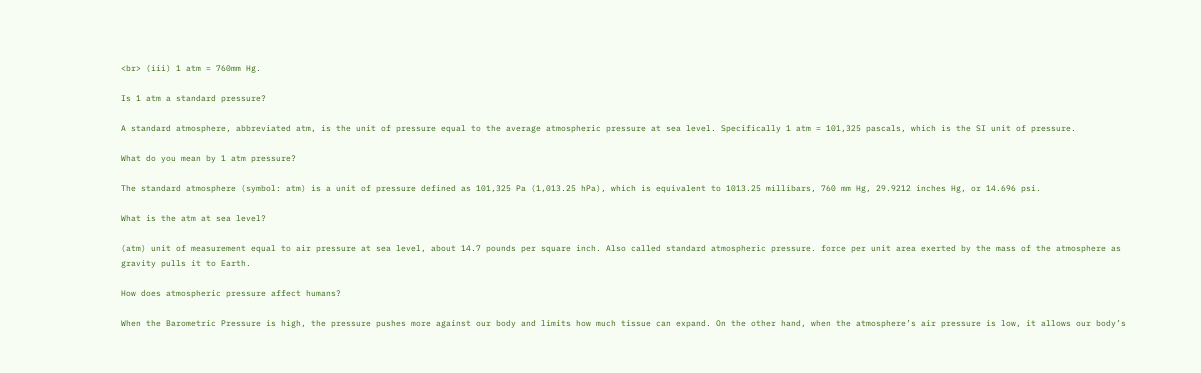<br> (iii) 1 atm = 760mm Hg.

Is 1 atm a standard pressure?

A standard atmosphere, abbreviated atm, is the unit of pressure equal to the average atmospheric pressure at sea level. Specifically 1 atm = 101,325 pascals, which is the SI unit of pressure.

What do you mean by 1 atm pressure?

The standard atmosphere (symbol: atm) is a unit of pressure defined as 101,325 Pa (1,013.25 hPa), which is equivalent to 1013.25 millibars, 760 mm Hg, 29.9212 inches Hg, or 14.696 psi.

What is the atm at sea level?

(atm) unit of measurement equal to air pressure at sea level, about 14.7 pounds per square inch. Also called standard atmospheric pressure. force per unit area exerted by the mass of the atmosphere as gravity pulls it to Earth.

How does atmospheric pressure affect humans?

When the Barometric Pressure is high, the pressure pushes more against our body and limits how much tissue can expand. On the other hand, when the atmosphere’s air pressure is low, it allows our body’s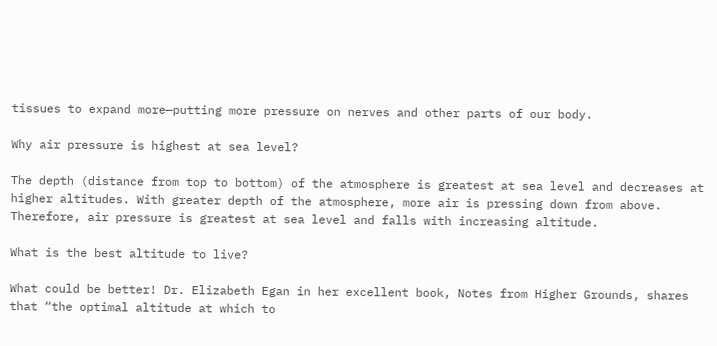tissues to expand more—putting more pressure on nerves and other parts of our body.

Why air pressure is highest at sea level?

The depth (distance from top to bottom) of the atmosphere is greatest at sea level and decreases at higher altitudes. With greater depth of the atmosphere, more air is pressing down from above. Therefore, air pressure is greatest at sea level and falls with increasing altitude.

What is the best altitude to live?

What could be better! Dr. Elizabeth Egan in her excellent book, Notes from Higher Grounds, shares that “the optimal altitude at which to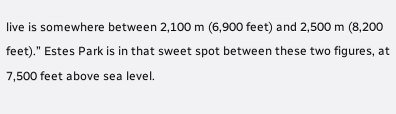live is somewhere between 2,100 m (6,900 feet) and 2,500 m (8,200 feet).” Estes Park is in that sweet spot between these two figures, at 7,500 feet above sea level.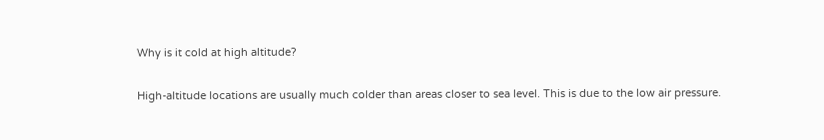Why is it cold at high altitude?

High-altitude locations are usually much colder than areas closer to sea level. This is due to the low air pressure.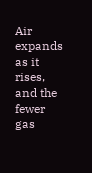Air expands as it rises, and the fewer gas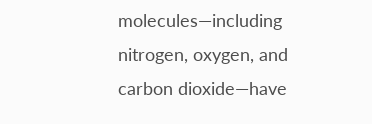molecules—including nitrogen, oxygen, and carbon dioxide—have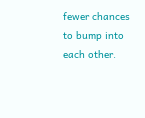fewer chances to bump into each other.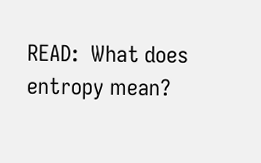READ:  What does entropy mean?